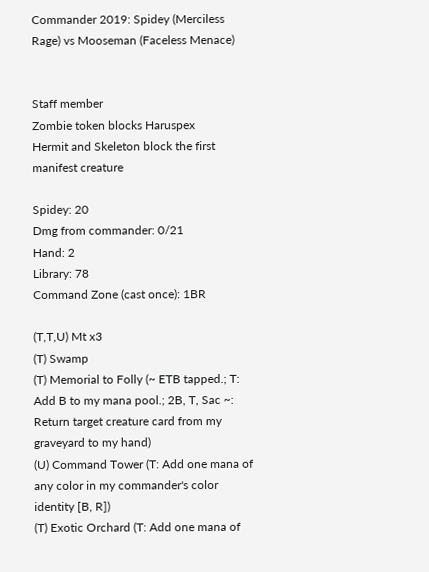Commander 2019: Spidey (Merciless Rage) vs Mooseman (Faceless Menace)


Staff member
Zombie token blocks Haruspex
Hermit and Skeleton block the first manifest creature

Spidey: 20
Dmg from commander: 0/21
Hand: 2
Library: 78
Command Zone (cast once): 1BR

(T,T,U) Mt x3
(T) Swamp
(T) Memorial to Folly (~ ETB tapped.; T: Add B to my mana pool.; 2B, T, Sac ~: Return target creature card from my graveyard to my hand)
(U) Command Tower (T: Add one mana of any color in my commander's color identity [B, R])
(T) Exotic Orchard (T: Add one mana of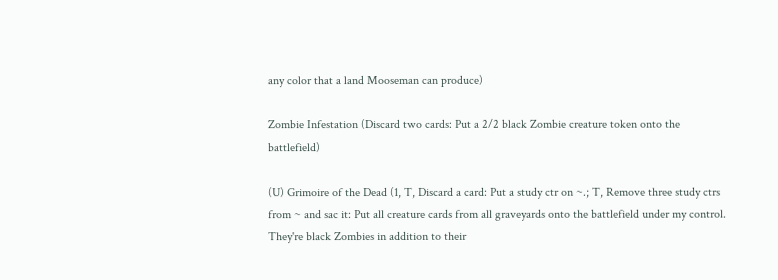any color that a land Mooseman can produce)

Zombie Infestation (Discard two cards: Put a 2/2 black Zombie creature token onto the battlefield)

(U) Grimoire of the Dead (1, T, Discard a card: Put a study ctr on ~.; T, Remove three study ctrs from ~ and sac it: Put all creature cards from all graveyards onto the battlefield under my control. They're black Zombies in addition to their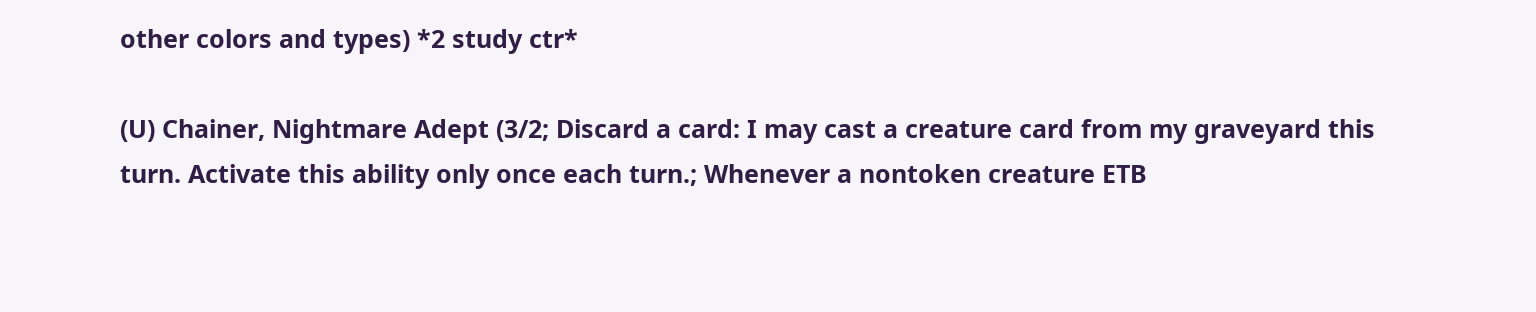other colors and types) *2 study ctr*

(U) Chainer, Nightmare Adept (3/2; Discard a card: I may cast a creature card from my graveyard this turn. Activate this ability only once each turn.; Whenever a nontoken creature ETB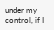under my control, if I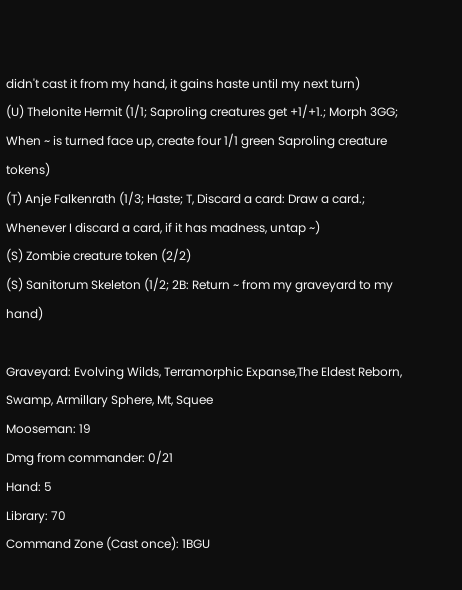didn't cast it from my hand, it gains haste until my next turn)
(U) Thelonite Hermit (1/1; Saproling creatures get +1/+1.; Morph 3GG; When ~ is turned face up, create four 1/1 green Saproling creature tokens)
(T) Anje Falkenrath (1/3; Haste; T, Discard a card: Draw a card.; Whenever I discard a card, if it has madness, untap ~)
(S) Zombie creature token (2/2)
(S) Sanitorum Skeleton (1/2; 2B: Return ~ from my graveyard to my hand)

Graveyard: Evolving Wilds, Terramorphic Expanse,The Eldest Reborn, Swamp, Armillary Sphere, Mt, Squee
Mooseman: 19
Dmg from commander: 0/21
Hand: 5
Library: 70
Command Zone (Cast once): 1BGU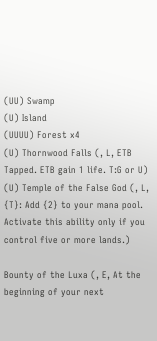(UU) Swamp
(U) Island
(UUUU) Forest x4
(U) Thornwood Falls (, L, ETB Tapped. ETB gain 1 life. T:G or U)
(U) Temple of the False God (, L, {T}: Add {2} to your mana pool. Activate this ability only if you control five or more lands.)

Bounty of the Luxa (, E, At the beginning of your next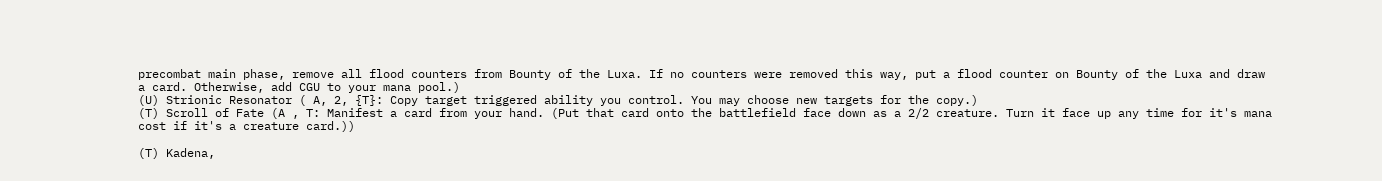precombat main phase, remove all flood counters from Bounty of the Luxa. If no counters were removed this way, put a flood counter on Bounty of the Luxa and draw a card. Otherwise, add CGU to your mana pool.)
(U) Strionic Resonator ( A, 2, {T}: Copy target triggered ability you control. You may choose new targets for the copy.)
(T) Scroll of Fate (A , T: Manifest a card from your hand. (Put that card onto the battlefield face down as a 2/2 creature. Turn it face up any time for it's mana cost if it's a creature card.))

(T) Kadena,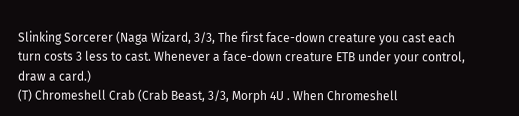Slinking Sorcerer (Naga Wizard, 3/3, The first face-down creature you cast each turn costs 3 less to cast. Whenever a face-down creature ETB under your control, draw a card.)
(T) Chromeshell Crab (Crab Beast, 3/3, Morph 4U . When Chromeshell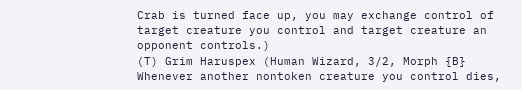Crab is turned face up, you may exchange control of target creature you control and target creature an opponent controls.)
(T) Grim Haruspex (Human Wizard, 3/2, Morph {B} Whenever another nontoken creature you control dies,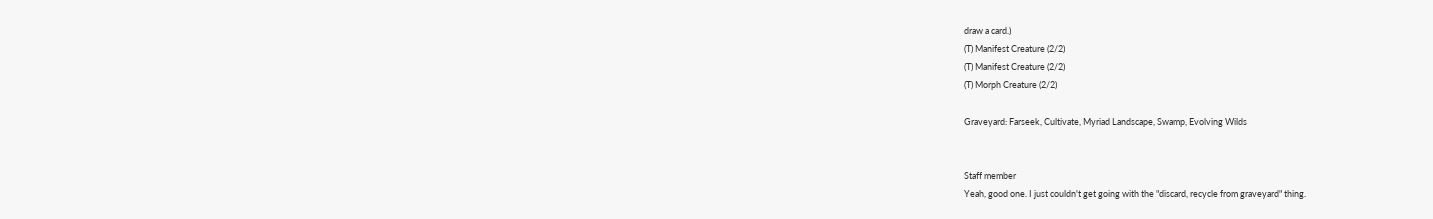draw a card.)
(T) Manifest Creature (2/2)
(T) Manifest Creature (2/2)
(T) Morph Creature (2/2)

Graveyard: Farseek, Cultivate, Myriad Landscape, Swamp, Evolving Wilds


Staff member
Yeah, good one. I just couldn't get going with the "discard, recycle from graveyard" thing.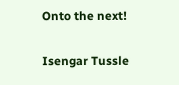Onto the next!


Isengar Tussle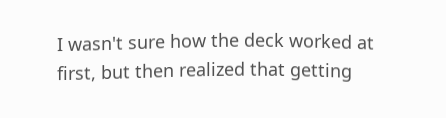I wasn't sure how the deck worked at first, but then realized that getting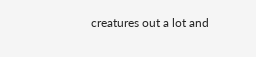creatures out a lot and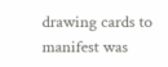drawing cards to manifest was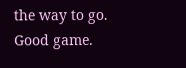the way to go.
Good game.